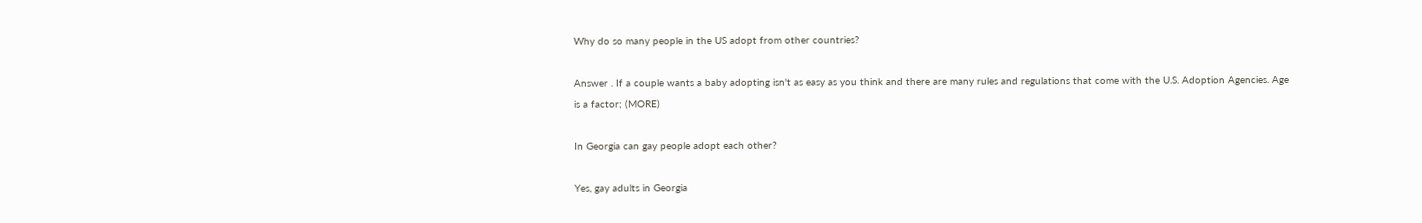Why do so many people in the US adopt from other countries?

Answer . If a couple wants a baby adopting isn't as easy as you think and there are many rules and regulations that come with the U.S. Adoption Agencies. Age is a factor; (MORE)

In Georgia can gay people adopt each other?

Yes, gay adults in Georgia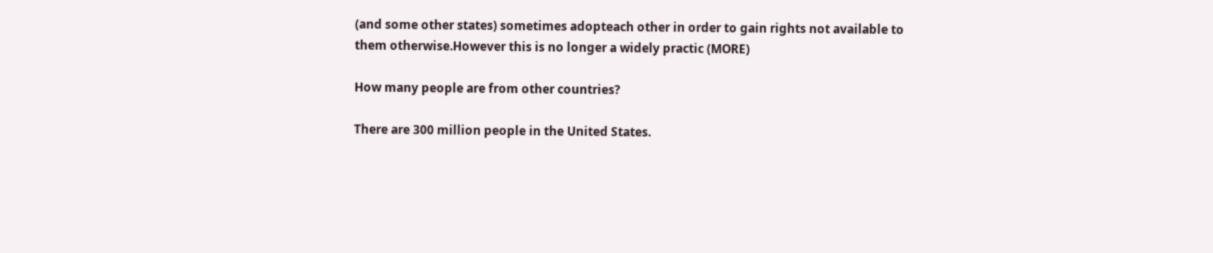(and some other states) sometimes adopteach other in order to gain rights not available to them otherwise.However this is no longer a widely practic (MORE)

How many people are from other countries?

There are 300 million people in the United States.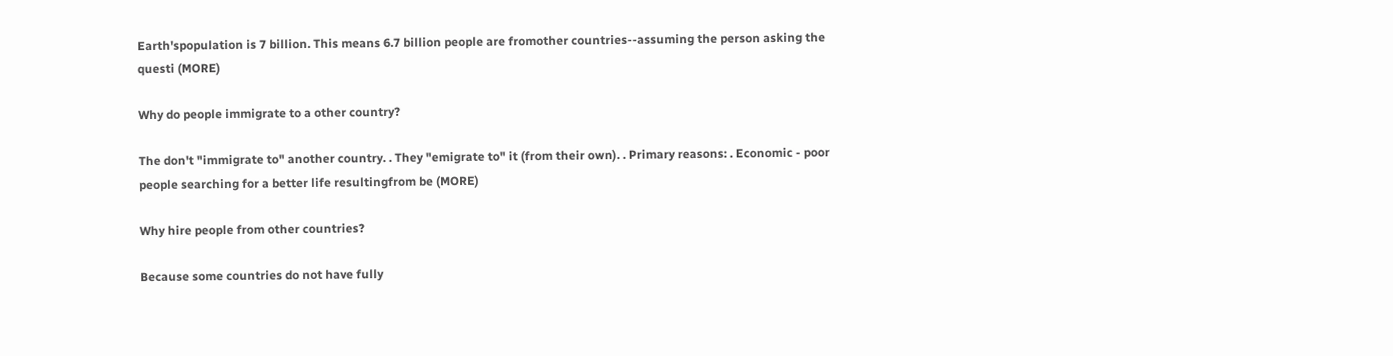Earth'spopulation is 7 billion. This means 6.7 billion people are fromother countries--assuming the person asking the questi (MORE)

Why do people immigrate to a other country?

The don't "immigrate to" another country. . They "emigrate to" it (from their own). . Primary reasons: . Economic - poor people searching for a better life resultingfrom be (MORE)

Why hire people from other countries?

Because some countries do not have fully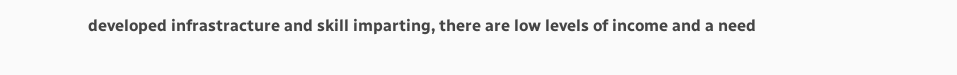developed infrastracture and skill imparting, there are low levels of income and a need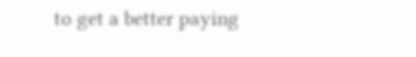to get a better paying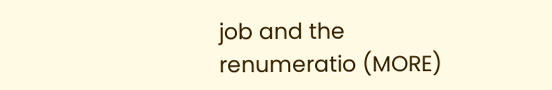job and the renumeratio (MORE)